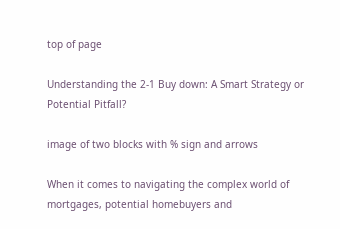top of page

Understanding the 2-1 Buy down: A Smart Strategy or Potential Pitfall?

image of two blocks with % sign and arrows

When it comes to navigating the complex world of mortgages, potential homebuyers and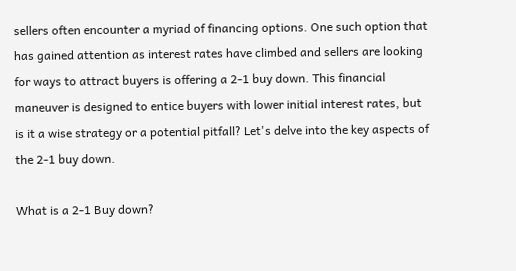sellers often encounter a myriad of financing options. One such option that has gained attention as interest rates have climbed and sellers are looking for ways to attract buyers is offering a 2-1 buy down. This financial maneuver is designed to entice buyers with lower initial interest rates, but is it a wise strategy or a potential pitfall? Let's delve into the key aspects of the 2-1 buy down.

What is a 2-1 Buy down?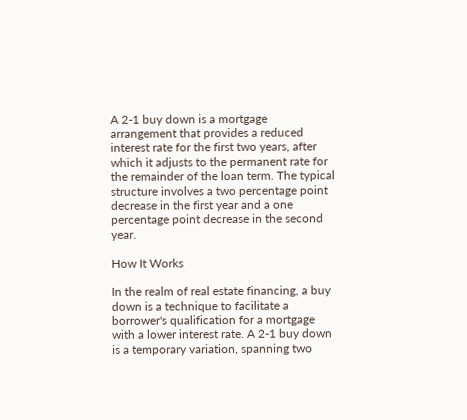A 2-1 buy down is a mortgage arrangement that provides a reduced interest rate for the first two years, after which it adjusts to the permanent rate for the remainder of the loan term. The typical structure involves a two percentage point decrease in the first year and a one percentage point decrease in the second year.

How It Works

In the realm of real estate financing, a buy down is a technique to facilitate a borrower's qualification for a mortgage with a lower interest rate. A 2-1 buy down is a temporary variation, spanning two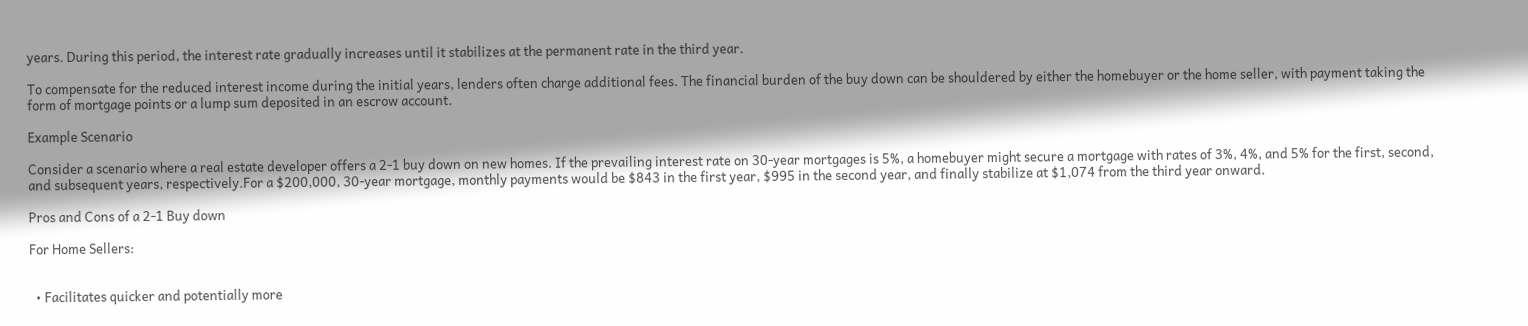years. During this period, the interest rate gradually increases until it stabilizes at the permanent rate in the third year.

To compensate for the reduced interest income during the initial years, lenders often charge additional fees. The financial burden of the buy down can be shouldered by either the homebuyer or the home seller, with payment taking the form of mortgage points or a lump sum deposited in an escrow account.

Example Scenario

Consider a scenario where a real estate developer offers a 2-1 buy down on new homes. If the prevailing interest rate on 30-year mortgages is 5%, a homebuyer might secure a mortgage with rates of 3%, 4%, and 5% for the first, second, and subsequent years, respectively.For a $200,000, 30-year mortgage, monthly payments would be $843 in the first year, $995 in the second year, and finally stabilize at $1,074 from the third year onward.

Pros and Cons of a 2-1 Buy down

For Home Sellers:


  • Facilitates quicker and potentially more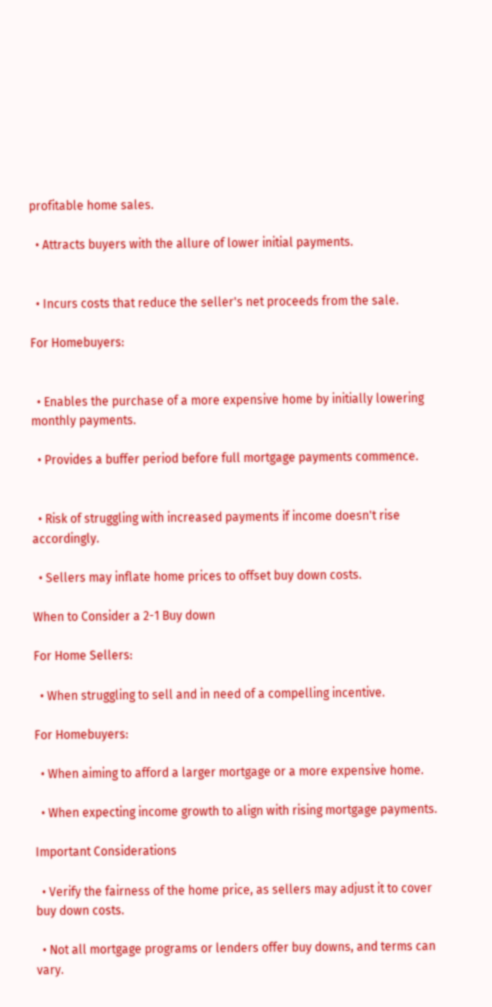profitable home sales.

  • Attracts buyers with the allure of lower initial payments.


  • Incurs costs that reduce the seller's net proceeds from the sale.

For Homebuyers:


  • Enables the purchase of a more expensive home by initially lowering monthly payments.

  • Provides a buffer period before full mortgage payments commence.


  • Risk of struggling with increased payments if income doesn't rise accordingly.

  • Sellers may inflate home prices to offset buy down costs.

When to Consider a 2-1 Buy down

For Home Sellers:

  • When struggling to sell and in need of a compelling incentive.

For Homebuyers:

  • When aiming to afford a larger mortgage or a more expensive home.

  • When expecting income growth to align with rising mortgage payments.

Important Considerations

  • Verify the fairness of the home price, as sellers may adjust it to cover buy down costs.

  • Not all mortgage programs or lenders offer buy downs, and terms can vary.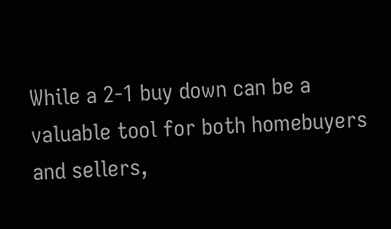While a 2-1 buy down can be a valuable tool for both homebuyers and sellers,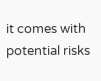it comes with potential risks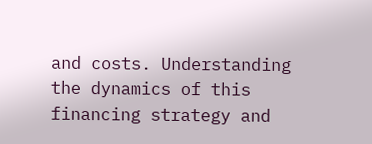and costs. Understanding the dynamics of this financing strategy and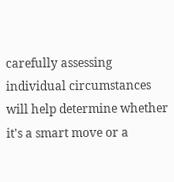carefully assessing individual circumstances will help determine whether it's a smart move or a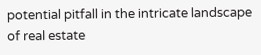potential pitfall in the intricate landscape of real estate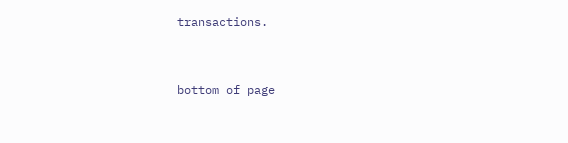transactions.


bottom of page